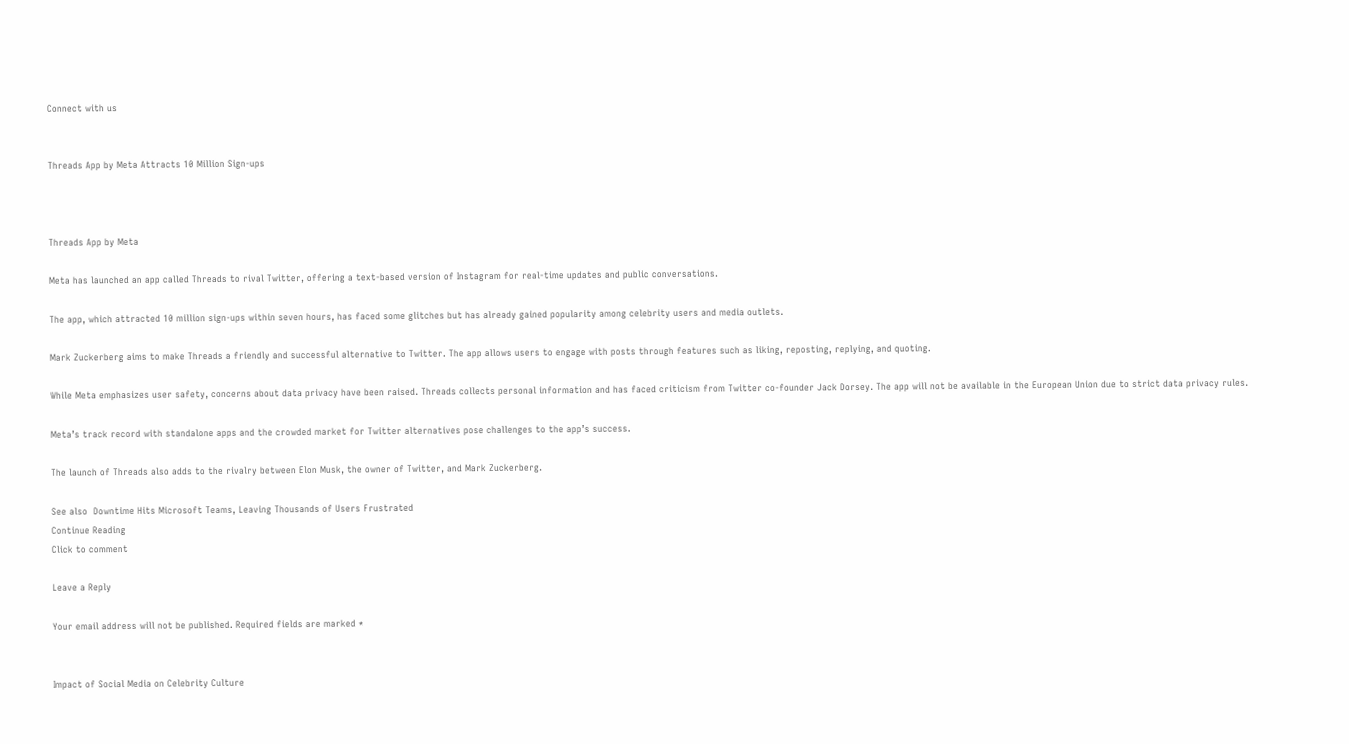Connect with us


Threads App by Meta Attracts 10 Million Sign-ups



Threads App by Meta

Meta has launched an app called Threads to rival Twitter, offering a text-based version of Instagram for real-time updates and public conversations.

The app, which attracted 10 million sign-ups within seven hours, has faced some glitches but has already gained popularity among celebrity users and media outlets.

Mark Zuckerberg aims to make Threads a friendly and successful alternative to Twitter. The app allows users to engage with posts through features such as liking, reposting, replying, and quoting.

While Meta emphasizes user safety, concerns about data privacy have been raised. Threads collects personal information and has faced criticism from Twitter co-founder Jack Dorsey. The app will not be available in the European Union due to strict data privacy rules.

Meta’s track record with standalone apps and the crowded market for Twitter alternatives pose challenges to the app’s success.

The launch of Threads also adds to the rivalry between Elon Musk, the owner of Twitter, and Mark Zuckerberg.

See also  Downtime Hits Microsoft Teams, Leaving Thousands of Users Frustrated
Continue Reading
Click to comment

Leave a Reply

Your email address will not be published. Required fields are marked *


Impact of Social Media on Celebrity Culture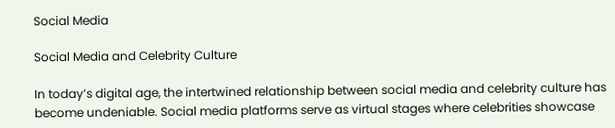Social Media

Social Media and Celebrity Culture

In today’s digital age, the intertwined relationship between social media and celebrity culture has become undeniable. Social media platforms serve as virtual stages where celebrities showcase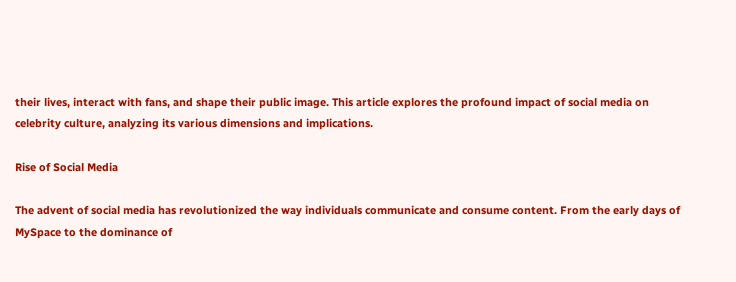their lives, interact with fans, and shape their public image. This article explores the profound impact of social media on celebrity culture, analyzing its various dimensions and implications.

Rise of Social Media

The advent of social media has revolutionized the way individuals communicate and consume content. From the early days of MySpace to the dominance of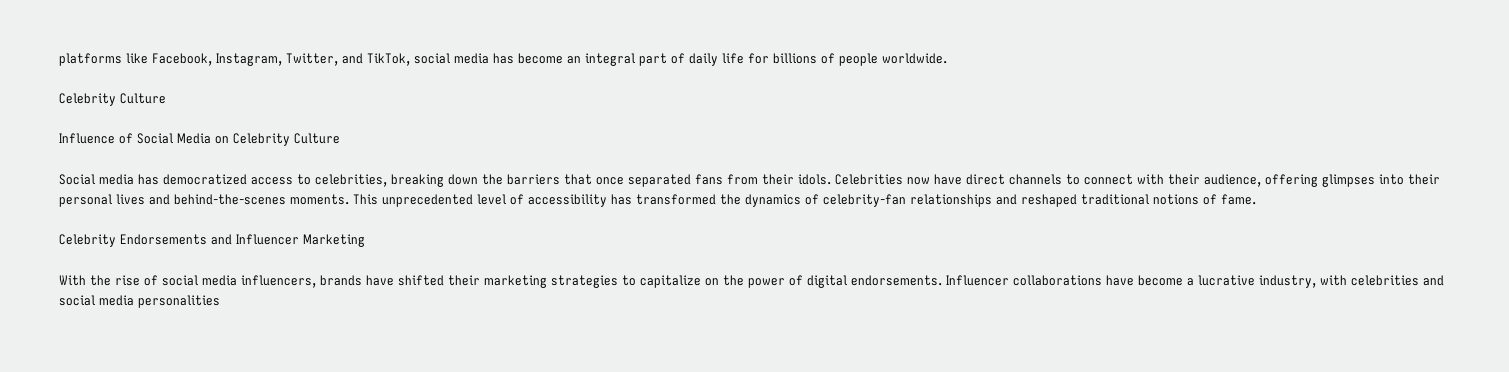platforms like Facebook, Instagram, Twitter, and TikTok, social media has become an integral part of daily life for billions of people worldwide.

Celebrity Culture

Influence of Social Media on Celebrity Culture

Social media has democratized access to celebrities, breaking down the barriers that once separated fans from their idols. Celebrities now have direct channels to connect with their audience, offering glimpses into their personal lives and behind-the-scenes moments. This unprecedented level of accessibility has transformed the dynamics of celebrity-fan relationships and reshaped traditional notions of fame.

Celebrity Endorsements and Influencer Marketing

With the rise of social media influencers, brands have shifted their marketing strategies to capitalize on the power of digital endorsements. Influencer collaborations have become a lucrative industry, with celebrities and social media personalities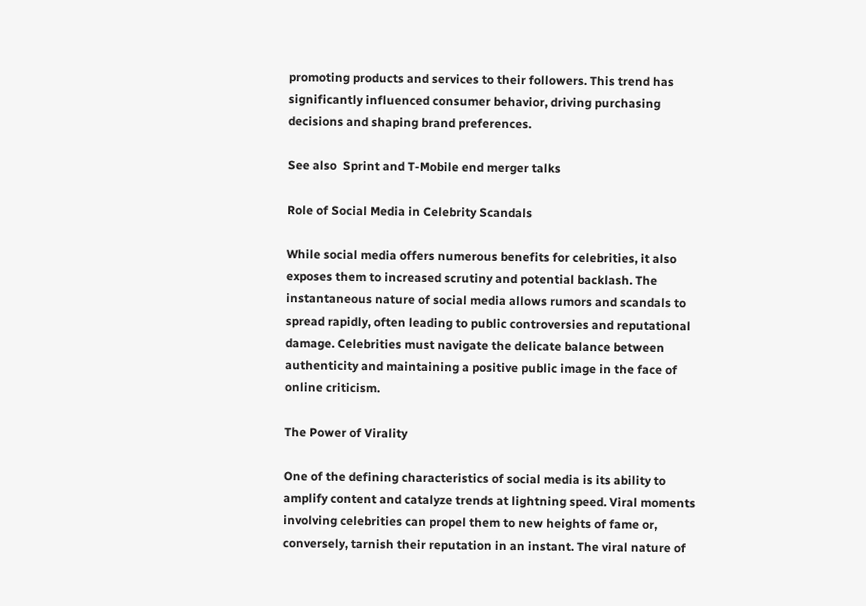promoting products and services to their followers. This trend has significantly influenced consumer behavior, driving purchasing decisions and shaping brand preferences.

See also  Sprint and T-Mobile end merger talks

Role of Social Media in Celebrity Scandals

While social media offers numerous benefits for celebrities, it also exposes them to increased scrutiny and potential backlash. The instantaneous nature of social media allows rumors and scandals to spread rapidly, often leading to public controversies and reputational damage. Celebrities must navigate the delicate balance between authenticity and maintaining a positive public image in the face of online criticism.

The Power of Virality

One of the defining characteristics of social media is its ability to amplify content and catalyze trends at lightning speed. Viral moments involving celebrities can propel them to new heights of fame or, conversely, tarnish their reputation in an instant. The viral nature of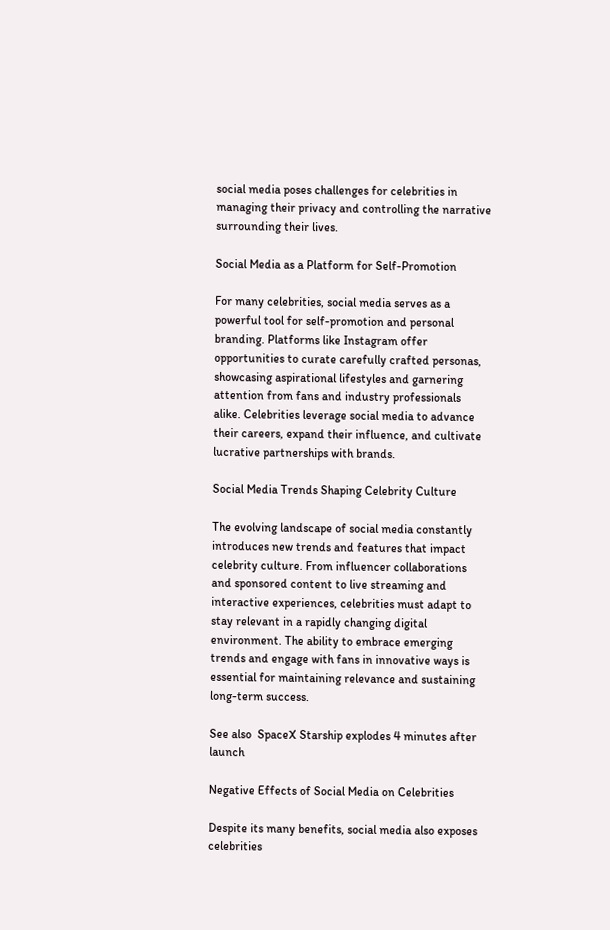social media poses challenges for celebrities in managing their privacy and controlling the narrative surrounding their lives.

Social Media as a Platform for Self-Promotion

For many celebrities, social media serves as a powerful tool for self-promotion and personal branding. Platforms like Instagram offer opportunities to curate carefully crafted personas, showcasing aspirational lifestyles and garnering attention from fans and industry professionals alike. Celebrities leverage social media to advance their careers, expand their influence, and cultivate lucrative partnerships with brands.

Social Media Trends Shaping Celebrity Culture

The evolving landscape of social media constantly introduces new trends and features that impact celebrity culture. From influencer collaborations and sponsored content to live streaming and interactive experiences, celebrities must adapt to stay relevant in a rapidly changing digital environment. The ability to embrace emerging trends and engage with fans in innovative ways is essential for maintaining relevance and sustaining long-term success.

See also  SpaceX Starship explodes 4 minutes after launch

Negative Effects of Social Media on Celebrities

Despite its many benefits, social media also exposes celebrities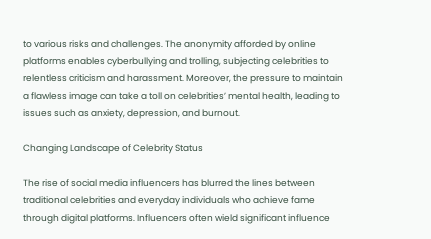to various risks and challenges. The anonymity afforded by online platforms enables cyberbullying and trolling, subjecting celebrities to relentless criticism and harassment. Moreover, the pressure to maintain a flawless image can take a toll on celebrities’ mental health, leading to issues such as anxiety, depression, and burnout.

Changing Landscape of Celebrity Status

The rise of social media influencers has blurred the lines between traditional celebrities and everyday individuals who achieve fame through digital platforms. Influencers often wield significant influence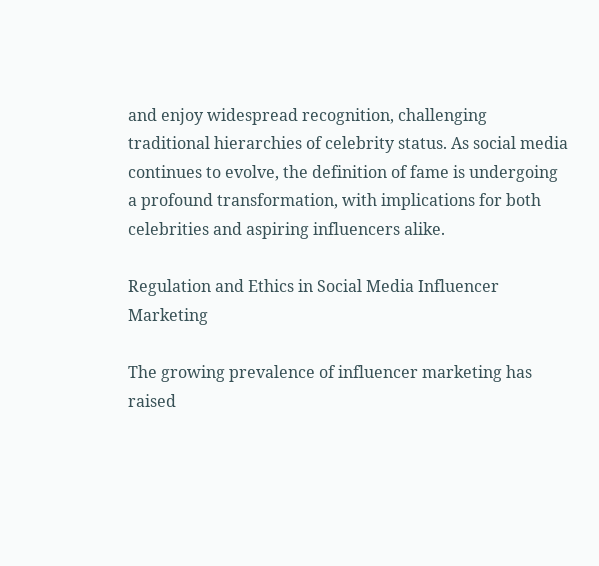and enjoy widespread recognition, challenging traditional hierarchies of celebrity status. As social media continues to evolve, the definition of fame is undergoing a profound transformation, with implications for both celebrities and aspiring influencers alike.

Regulation and Ethics in Social Media Influencer Marketing

The growing prevalence of influencer marketing has raised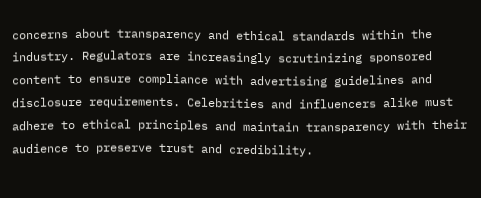concerns about transparency and ethical standards within the industry. Regulators are increasingly scrutinizing sponsored content to ensure compliance with advertising guidelines and disclosure requirements. Celebrities and influencers alike must adhere to ethical principles and maintain transparency with their audience to preserve trust and credibility.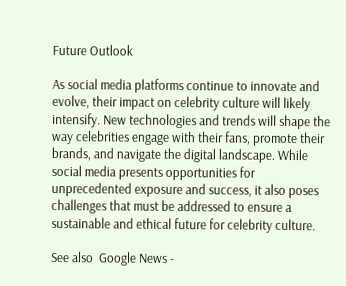Future Outlook

As social media platforms continue to innovate and evolve, their impact on celebrity culture will likely intensify. New technologies and trends will shape the way celebrities engage with their fans, promote their brands, and navigate the digital landscape. While social media presents opportunities for unprecedented exposure and success, it also poses challenges that must be addressed to ensure a sustainable and ethical future for celebrity culture.

See also  Google News -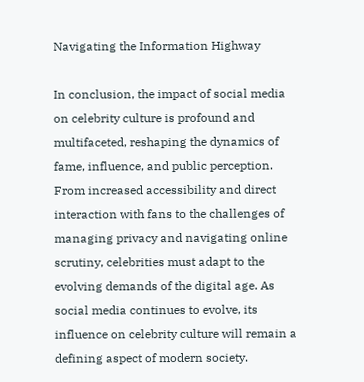Navigating the Information Highway

In conclusion, the impact of social media on celebrity culture is profound and multifaceted, reshaping the dynamics of fame, influence, and public perception. From increased accessibility and direct interaction with fans to the challenges of managing privacy and navigating online scrutiny, celebrities must adapt to the evolving demands of the digital age. As social media continues to evolve, its influence on celebrity culture will remain a defining aspect of modern society.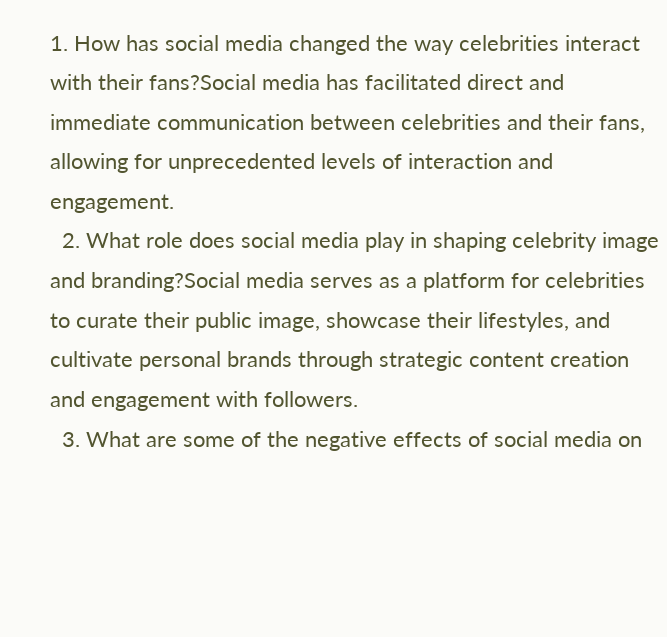1. How has social media changed the way celebrities interact with their fans?Social media has facilitated direct and immediate communication between celebrities and their fans, allowing for unprecedented levels of interaction and engagement.
  2. What role does social media play in shaping celebrity image and branding?Social media serves as a platform for celebrities to curate their public image, showcase their lifestyles, and cultivate personal brands through strategic content creation and engagement with followers.
  3. What are some of the negative effects of social media on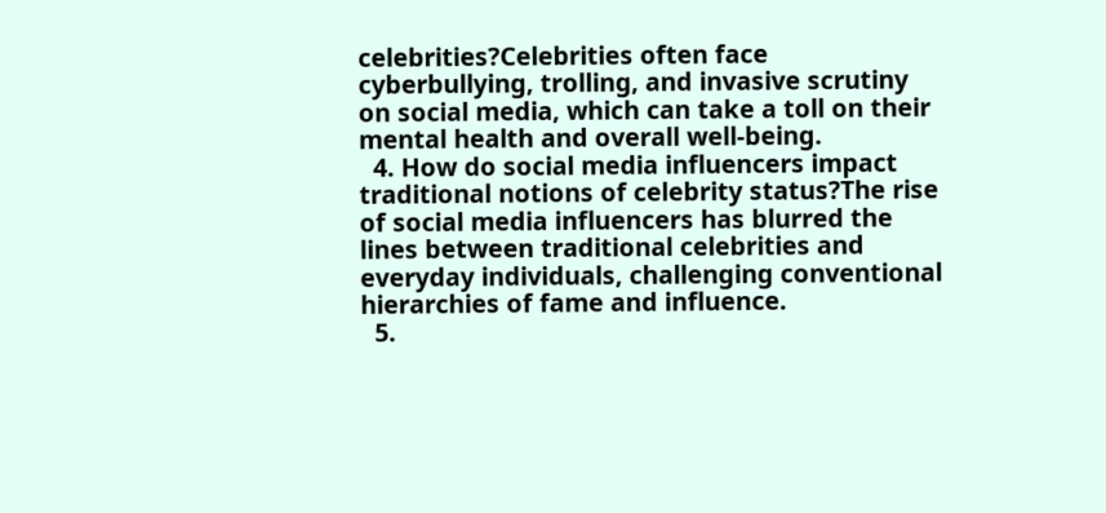celebrities?Celebrities often face cyberbullying, trolling, and invasive scrutiny on social media, which can take a toll on their mental health and overall well-being.
  4. How do social media influencers impact traditional notions of celebrity status?The rise of social media influencers has blurred the lines between traditional celebrities and everyday individuals, challenging conventional hierarchies of fame and influence.
  5.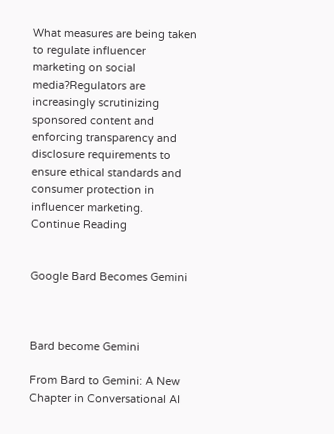What measures are being taken to regulate influencer marketing on social media?Regulators are increasingly scrutinizing sponsored content and enforcing transparency and disclosure requirements to ensure ethical standards and consumer protection in influencer marketing.
Continue Reading


Google Bard Becomes Gemini



Bard become Gemini

From Bard to Gemini: A New Chapter in Conversational AI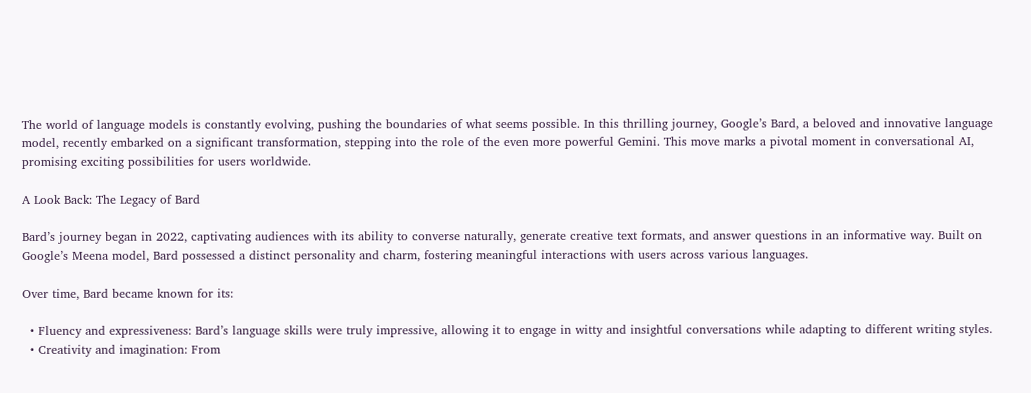The world of language models is constantly evolving, pushing the boundaries of what seems possible. In this thrilling journey, Google’s Bard, a beloved and innovative language model, recently embarked on a significant transformation, stepping into the role of the even more powerful Gemini. This move marks a pivotal moment in conversational AI, promising exciting possibilities for users worldwide.

A Look Back: The Legacy of Bard

Bard’s journey began in 2022, captivating audiences with its ability to converse naturally, generate creative text formats, and answer questions in an informative way. Built on Google’s Meena model, Bard possessed a distinct personality and charm, fostering meaningful interactions with users across various languages.

Over time, Bard became known for its:

  • Fluency and expressiveness: Bard’s language skills were truly impressive, allowing it to engage in witty and insightful conversations while adapting to different writing styles.
  • Creativity and imagination: From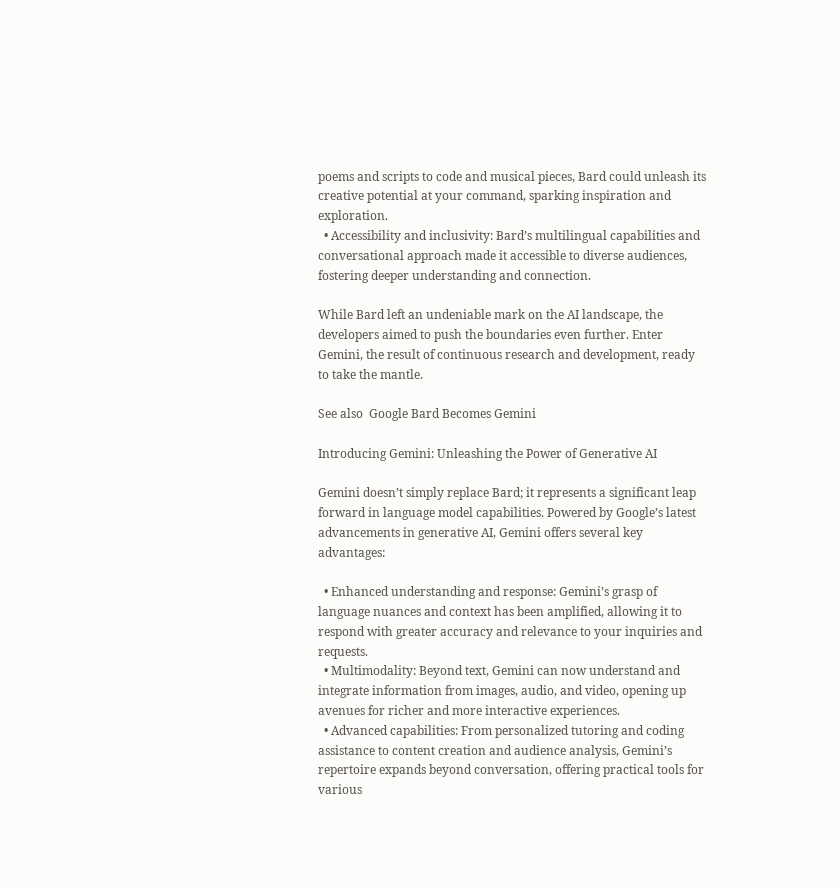poems and scripts to code and musical pieces, Bard could unleash its creative potential at your command, sparking inspiration and exploration.
  • Accessibility and inclusivity: Bard’s multilingual capabilities and conversational approach made it accessible to diverse audiences, fostering deeper understanding and connection.

While Bard left an undeniable mark on the AI landscape, the developers aimed to push the boundaries even further. Enter Gemini, the result of continuous research and development, ready to take the mantle.

See also  Google Bard Becomes Gemini

Introducing Gemini: Unleashing the Power of Generative AI

Gemini doesn’t simply replace Bard; it represents a significant leap forward in language model capabilities. Powered by Google’s latest advancements in generative AI, Gemini offers several key advantages:

  • Enhanced understanding and response: Gemini’s grasp of language nuances and context has been amplified, allowing it to respond with greater accuracy and relevance to your inquiries and requests.
  • Multimodality: Beyond text, Gemini can now understand and integrate information from images, audio, and video, opening up avenues for richer and more interactive experiences.
  • Advanced capabilities: From personalized tutoring and coding assistance to content creation and audience analysis, Gemini’s repertoire expands beyond conversation, offering practical tools for various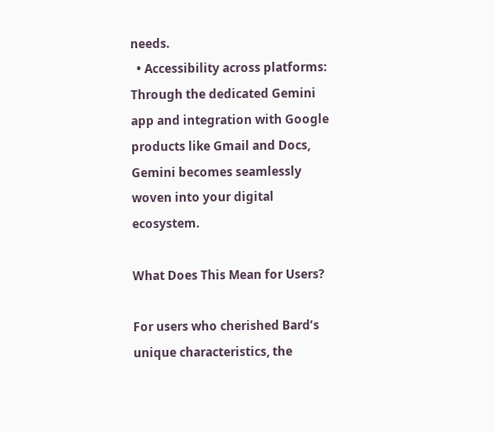needs.
  • Accessibility across platforms: Through the dedicated Gemini app and integration with Google products like Gmail and Docs, Gemini becomes seamlessly woven into your digital ecosystem.

What Does This Mean for Users?

For users who cherished Bard’s unique characteristics, the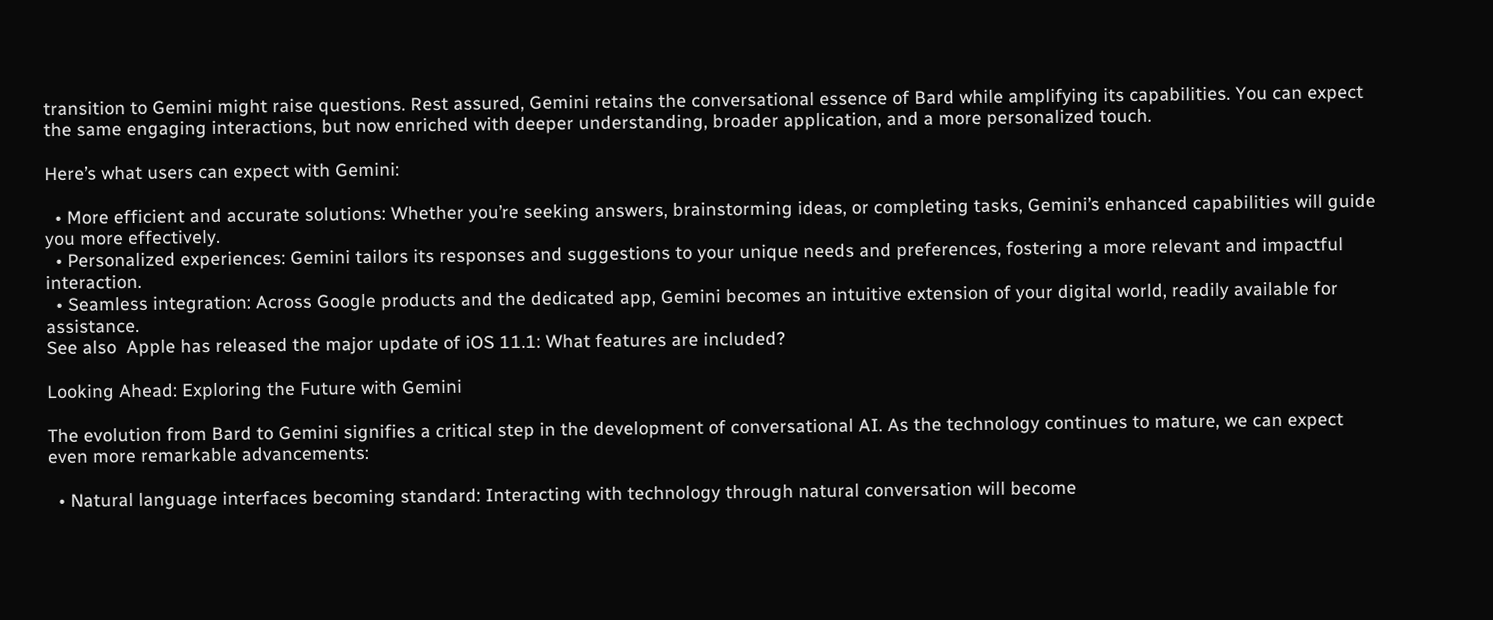transition to Gemini might raise questions. Rest assured, Gemini retains the conversational essence of Bard while amplifying its capabilities. You can expect the same engaging interactions, but now enriched with deeper understanding, broader application, and a more personalized touch.

Here’s what users can expect with Gemini:

  • More efficient and accurate solutions: Whether you’re seeking answers, brainstorming ideas, or completing tasks, Gemini’s enhanced capabilities will guide you more effectively.
  • Personalized experiences: Gemini tailors its responses and suggestions to your unique needs and preferences, fostering a more relevant and impactful interaction.
  • Seamless integration: Across Google products and the dedicated app, Gemini becomes an intuitive extension of your digital world, readily available for assistance.
See also  Apple has released the major update of iOS 11.1: What features are included?

Looking Ahead: Exploring the Future with Gemini

The evolution from Bard to Gemini signifies a critical step in the development of conversational AI. As the technology continues to mature, we can expect even more remarkable advancements:

  • Natural language interfaces becoming standard: Interacting with technology through natural conversation will become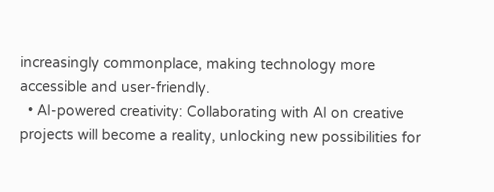increasingly commonplace, making technology more accessible and user-friendly.
  • AI-powered creativity: Collaborating with AI on creative projects will become a reality, unlocking new possibilities for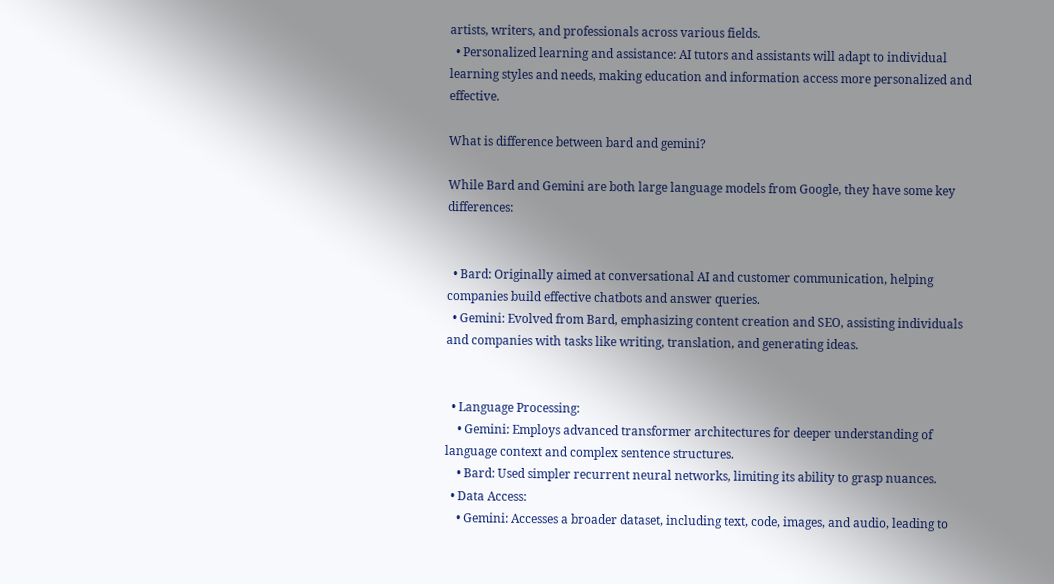artists, writers, and professionals across various fields.
  • Personalized learning and assistance: AI tutors and assistants will adapt to individual learning styles and needs, making education and information access more personalized and effective.

What is difference between bard and gemini?

While Bard and Gemini are both large language models from Google, they have some key differences:


  • Bard: Originally aimed at conversational AI and customer communication, helping companies build effective chatbots and answer queries.
  • Gemini: Evolved from Bard, emphasizing content creation and SEO, assisting individuals and companies with tasks like writing, translation, and generating ideas.


  • Language Processing:
    • Gemini: Employs advanced transformer architectures for deeper understanding of language context and complex sentence structures.
    • Bard: Used simpler recurrent neural networks, limiting its ability to grasp nuances.
  • Data Access:
    • Gemini: Accesses a broader dataset, including text, code, images, and audio, leading to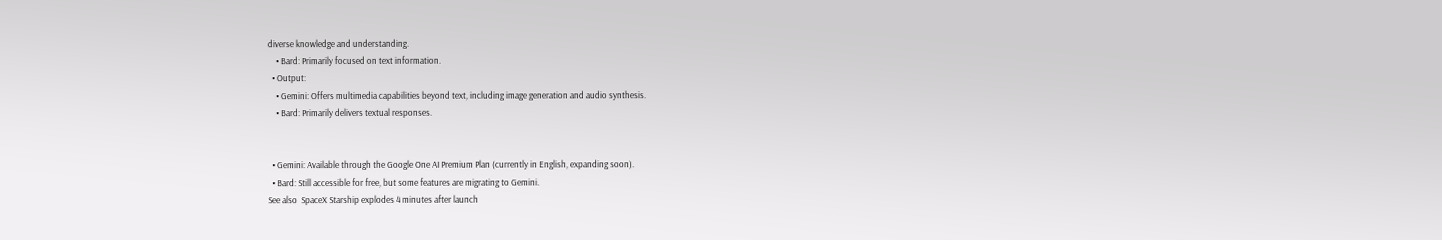diverse knowledge and understanding.
    • Bard: Primarily focused on text information.
  • Output:
    • Gemini: Offers multimedia capabilities beyond text, including image generation and audio synthesis.
    • Bard: Primarily delivers textual responses.


  • Gemini: Available through the Google One AI Premium Plan (currently in English, expanding soon).
  • Bard: Still accessible for free, but some features are migrating to Gemini.
See also  SpaceX Starship explodes 4 minutes after launch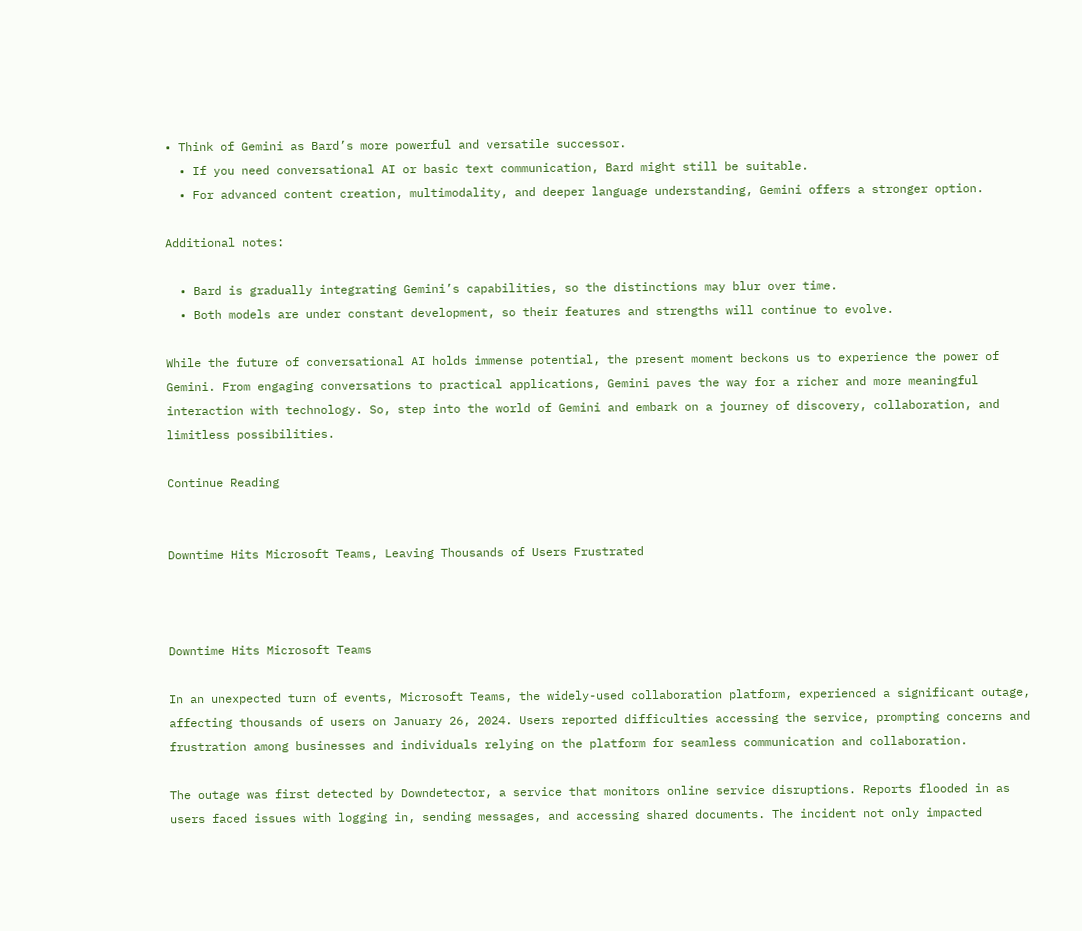• Think of Gemini as Bard’s more powerful and versatile successor.
  • If you need conversational AI or basic text communication, Bard might still be suitable.
  • For advanced content creation, multimodality, and deeper language understanding, Gemini offers a stronger option.

Additional notes:

  • Bard is gradually integrating Gemini’s capabilities, so the distinctions may blur over time.
  • Both models are under constant development, so their features and strengths will continue to evolve.

While the future of conversational AI holds immense potential, the present moment beckons us to experience the power of Gemini. From engaging conversations to practical applications, Gemini paves the way for a richer and more meaningful interaction with technology. So, step into the world of Gemini and embark on a journey of discovery, collaboration, and limitless possibilities.

Continue Reading


Downtime Hits Microsoft Teams, Leaving Thousands of Users Frustrated



Downtime Hits Microsoft Teams

In an unexpected turn of events, Microsoft Teams, the widely-used collaboration platform, experienced a significant outage, affecting thousands of users on January 26, 2024. Users reported difficulties accessing the service, prompting concerns and frustration among businesses and individuals relying on the platform for seamless communication and collaboration.

The outage was first detected by Downdetector, a service that monitors online service disruptions. Reports flooded in as users faced issues with logging in, sending messages, and accessing shared documents. The incident not only impacted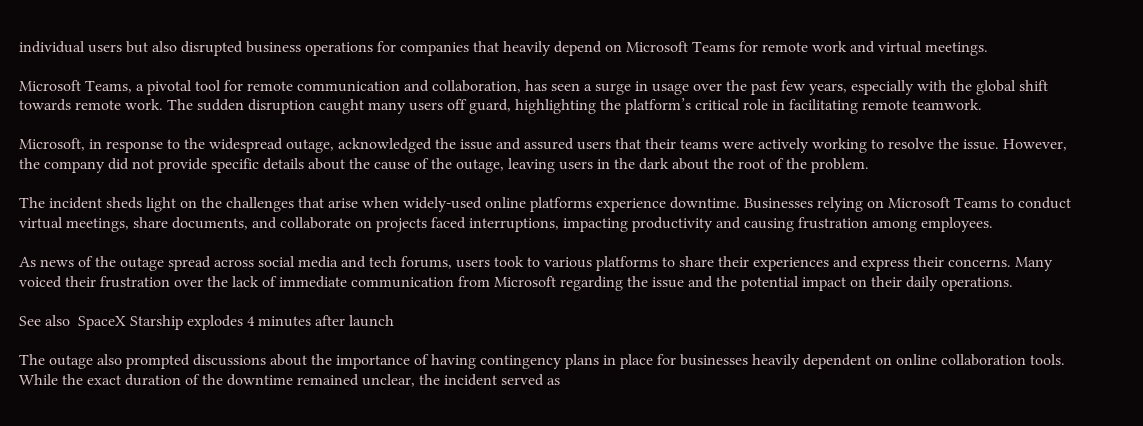individual users but also disrupted business operations for companies that heavily depend on Microsoft Teams for remote work and virtual meetings.

Microsoft Teams, a pivotal tool for remote communication and collaboration, has seen a surge in usage over the past few years, especially with the global shift towards remote work. The sudden disruption caught many users off guard, highlighting the platform’s critical role in facilitating remote teamwork.

Microsoft, in response to the widespread outage, acknowledged the issue and assured users that their teams were actively working to resolve the issue. However, the company did not provide specific details about the cause of the outage, leaving users in the dark about the root of the problem.

The incident sheds light on the challenges that arise when widely-used online platforms experience downtime. Businesses relying on Microsoft Teams to conduct virtual meetings, share documents, and collaborate on projects faced interruptions, impacting productivity and causing frustration among employees.

As news of the outage spread across social media and tech forums, users took to various platforms to share their experiences and express their concerns. Many voiced their frustration over the lack of immediate communication from Microsoft regarding the issue and the potential impact on their daily operations.

See also  SpaceX Starship explodes 4 minutes after launch

The outage also prompted discussions about the importance of having contingency plans in place for businesses heavily dependent on online collaboration tools. While the exact duration of the downtime remained unclear, the incident served as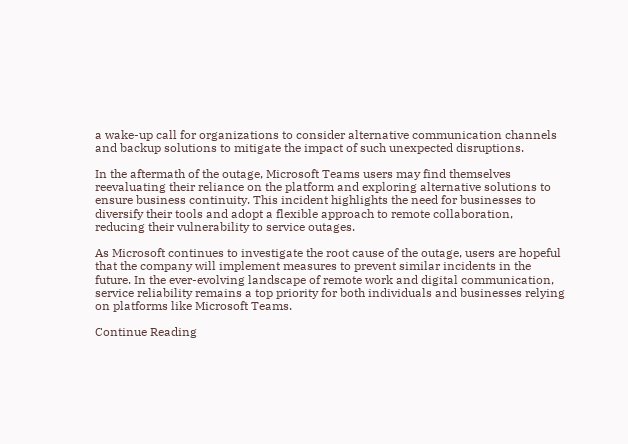a wake-up call for organizations to consider alternative communication channels and backup solutions to mitigate the impact of such unexpected disruptions.

In the aftermath of the outage, Microsoft Teams users may find themselves reevaluating their reliance on the platform and exploring alternative solutions to ensure business continuity. This incident highlights the need for businesses to diversify their tools and adopt a flexible approach to remote collaboration, reducing their vulnerability to service outages.

As Microsoft continues to investigate the root cause of the outage, users are hopeful that the company will implement measures to prevent similar incidents in the future. In the ever-evolving landscape of remote work and digital communication, service reliability remains a top priority for both individuals and businesses relying on platforms like Microsoft Teams.

Continue Reading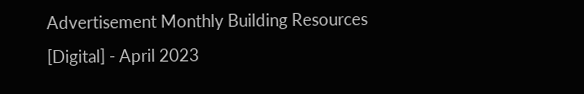Advertisement Monthly Building Resources [Digital] - April 2023